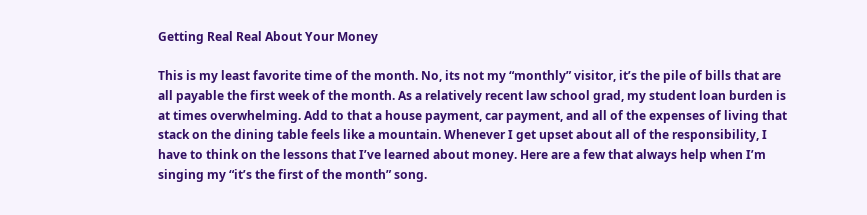Getting Real Real About Your Money

This is my least favorite time of the month. No, its not my “monthly” visitor, it’s the pile of bills that are all payable the first week of the month. As a relatively recent law school grad, my student loan burden is at times overwhelming. Add to that a house payment, car payment, and all of the expenses of living that stack on the dining table feels like a mountain. Whenever I get upset about all of the responsibility, I have to think on the lessons that I’ve learned about money. Here are a few that always help when I’m singing my “it’s the first of the month” song.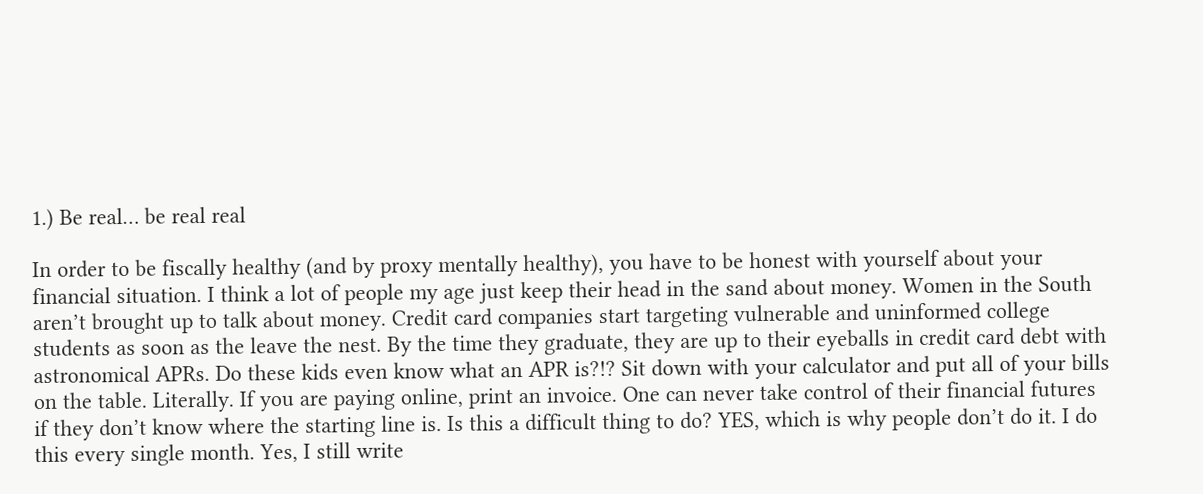1.) Be real… be real real

In order to be fiscally healthy (and by proxy mentally healthy), you have to be honest with yourself about your financial situation. I think a lot of people my age just keep their head in the sand about money. Women in the South aren’t brought up to talk about money. Credit card companies start targeting vulnerable and uninformed college students as soon as the leave the nest. By the time they graduate, they are up to their eyeballs in credit card debt with astronomical APRs. Do these kids even know what an APR is?!? Sit down with your calculator and put all of your bills on the table. Literally. If you are paying online, print an invoice. One can never take control of their financial futures if they don’t know where the starting line is. Is this a difficult thing to do? YES, which is why people don’t do it. I do this every single month. Yes, I still write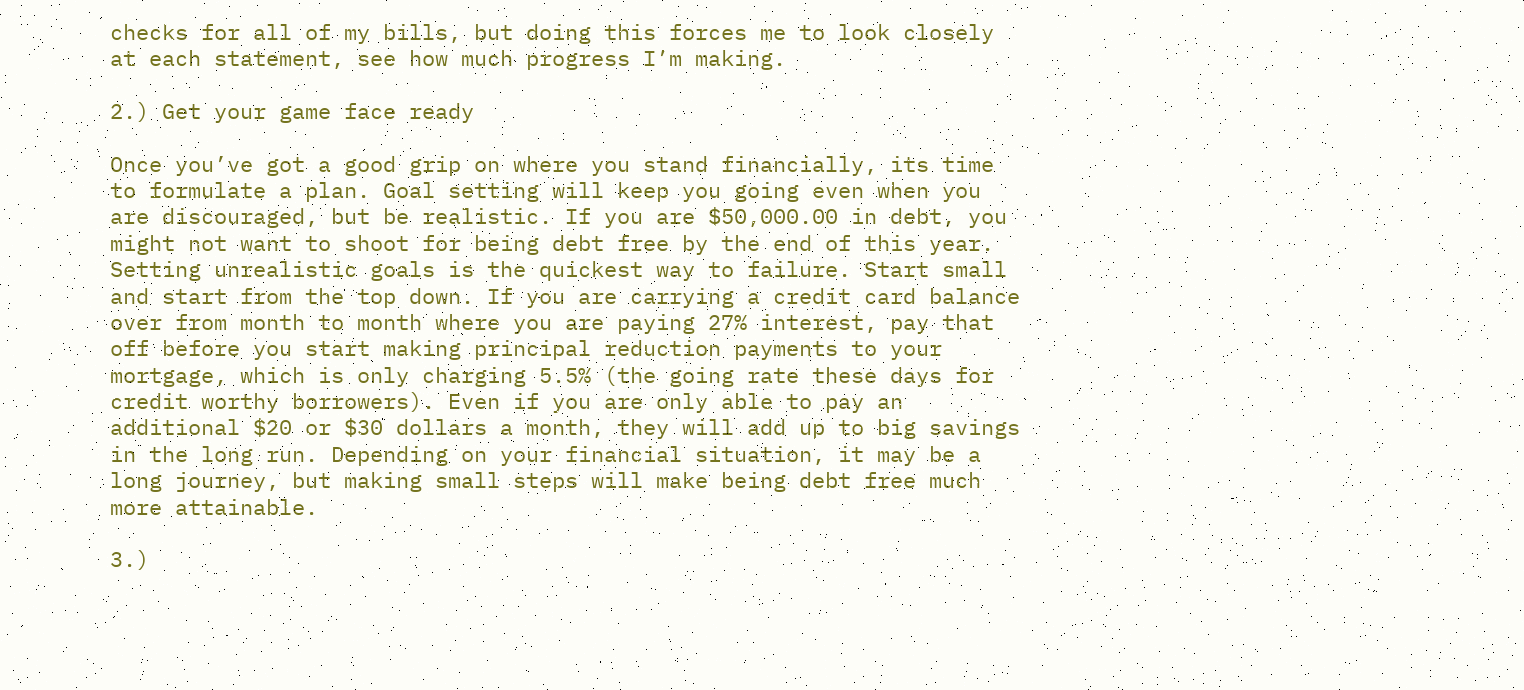checks for all of my bills, but doing this forces me to look closely at each statement, see how much progress I’m making.

2.) Get your game face ready

Once you’ve got a good grip on where you stand financially, its time to formulate a plan. Goal setting will keep you going even when you are discouraged, but be realistic. If you are $50,000.00 in debt, you might not want to shoot for being debt free by the end of this year. Setting unrealistic goals is the quickest way to failure. Start small and start from the top down. If you are carrying a credit card balance over from month to month where you are paying 27% interest, pay that off before you start making principal reduction payments to your mortgage, which is only charging 5.5% (the going rate these days for credit worthy borrowers). Even if you are only able to pay an additional $20 or $30 dollars a month, they will add up to big savings in the long run. Depending on your financial situation, it may be a long journey, but making small steps will make being debt free much more attainable.

3.)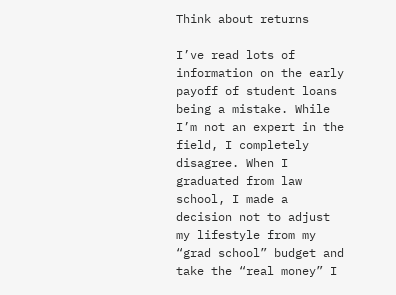Think about returns

I’ve read lots of information on the early payoff of student loans being a mistake. While I’m not an expert in the field, I completely disagree. When I graduated from law school, I made a decision not to adjust my lifestyle from my “grad school” budget and take the “real money” I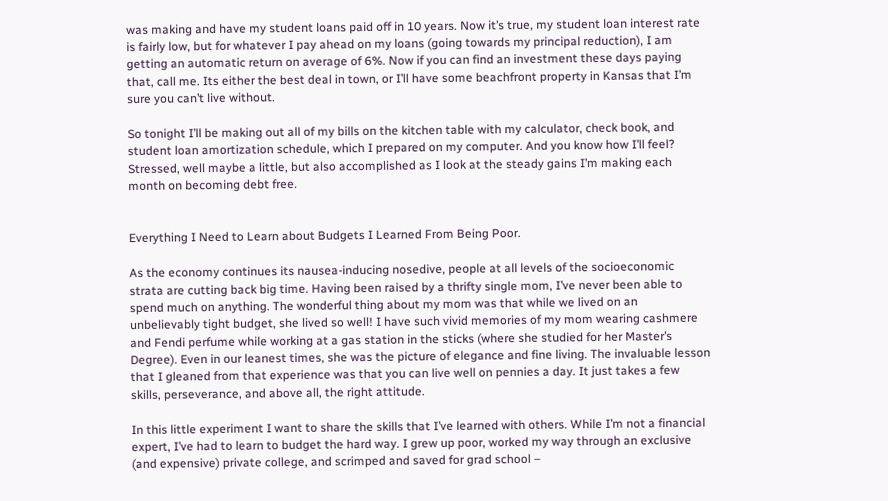was making and have my student loans paid off in 10 years. Now it’s true, my student loan interest rate is fairly low, but for whatever I pay ahead on my loans (going towards my principal reduction), I am getting an automatic return on average of 6%. Now if you can find an investment these days paying that, call me. Its either the best deal in town, or I’ll have some beachfront property in Kansas that I’m sure you can’t live without.

So tonight I’ll be making out all of my bills on the kitchen table with my calculator, check book, and student loan amortization schedule, which I prepared on my computer. And you know how I’ll feel? Stressed, well maybe a little, but also accomplished as I look at the steady gains I’m making each month on becoming debt free.


Everything I Need to Learn about Budgets I Learned From Being Poor.

As the economy continues its nausea-inducing nosedive, people at all levels of the socioeconomic strata are cutting back big time. Having been raised by a thrifty single mom, I’ve never been able to spend much on anything. The wonderful thing about my mom was that while we lived on an unbelievably tight budget, she lived so well! I have such vivid memories of my mom wearing cashmere and Fendi perfume while working at a gas station in the sticks (where she studied for her Master’s Degree). Even in our leanest times, she was the picture of elegance and fine living. The invaluable lesson that I gleaned from that experience was that you can live well on pennies a day. It just takes a few skills, perseverance, and above all, the right attitude.

In this little experiment I want to share the skills that I’ve learned with others. While I’m not a financial expert, I’ve had to learn to budget the hard way. I grew up poor, worked my way through an exclusive (and expensive) private college, and scrimped and saved for grad school –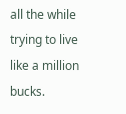all the while trying to live like a million bucks.